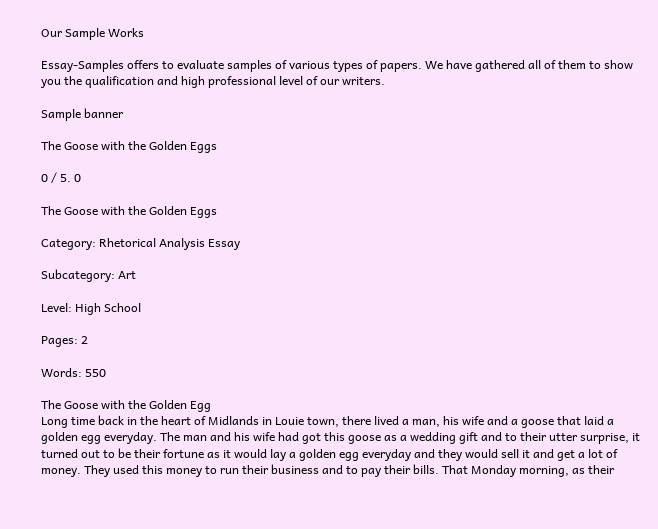Our Sample Works

Essay-Samples offers to evaluate samples of various types of papers. We have gathered all of them to show you the qualification and high professional level of our writers.

Sample banner

The Goose with the Golden Eggs

0 / 5. 0

The Goose with the Golden Eggs

Category: Rhetorical Analysis Essay

Subcategory: Art

Level: High School

Pages: 2

Words: 550

The Goose with the Golden Egg
Long time back in the heart of Midlands in Louie town, there lived a man, his wife and a goose that laid a golden egg everyday. The man and his wife had got this goose as a wedding gift and to their utter surprise, it turned out to be their fortune as it would lay a golden egg everyday and they would sell it and get a lot of money. They used this money to run their business and to pay their bills. That Monday morning, as their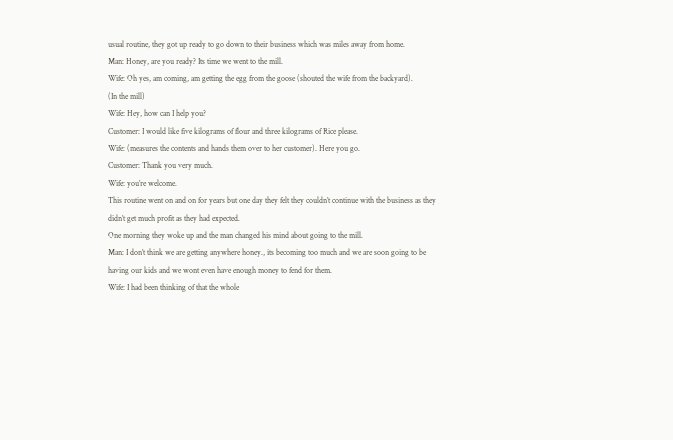usual routine, they got up ready to go down to their business which was miles away from home.
Man: Honey, are you ready? Its time we went to the mill.
Wife: Oh yes, am coming, am getting the egg from the goose (shouted the wife from the backyard).
(In the mill)
Wife: Hey, how can I help you?
Customer: I would like five kilograms of flour and three kilograms of Rice please.
Wife: (measures the contents and hands them over to her customer). Here you go.
Customer: Thank you very much.
Wife: you’re welcome.
This routine went on and on for years but one day they felt they couldn’t continue with the business as they didn’t get much profit as they had expected.
One morning they woke up and the man changed his mind about going to the mill.
Man: I don’t think we are getting anywhere honey., its becoming too much and we are soon going to be having our kids and we wont even have enough money to fend for them.
Wife: I had been thinking of that the whole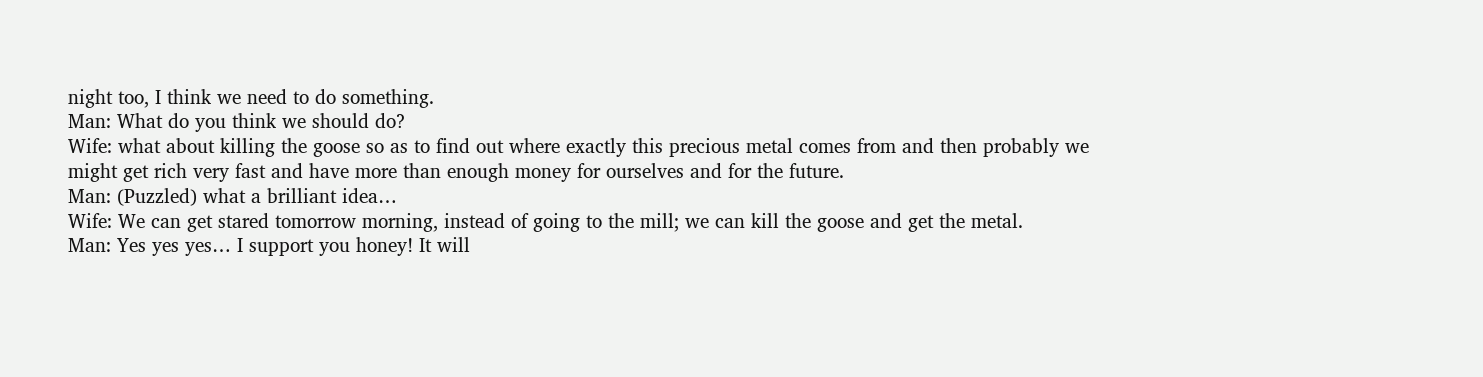night too, I think we need to do something.
Man: What do you think we should do?
Wife: what about killing the goose so as to find out where exactly this precious metal comes from and then probably we might get rich very fast and have more than enough money for ourselves and for the future.
Man: (Puzzled) what a brilliant idea…
Wife: We can get stared tomorrow morning, instead of going to the mill; we can kill the goose and get the metal.
Man: Yes yes yes… I support you honey! It will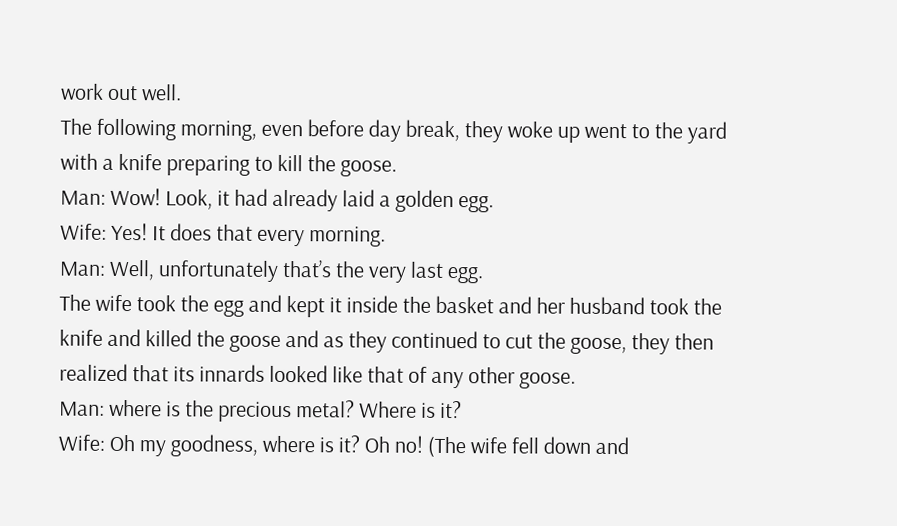work out well.
The following morning, even before day break, they woke up went to the yard with a knife preparing to kill the goose.
Man: Wow! Look, it had already laid a golden egg.
Wife: Yes! It does that every morning.
Man: Well, unfortunately that’s the very last egg.
The wife took the egg and kept it inside the basket and her husband took the knife and killed the goose and as they continued to cut the goose, they then realized that its innards looked like that of any other goose.
Man: where is the precious metal? Where is it?
Wife: Oh my goodness, where is it? Oh no! (The wife fell down and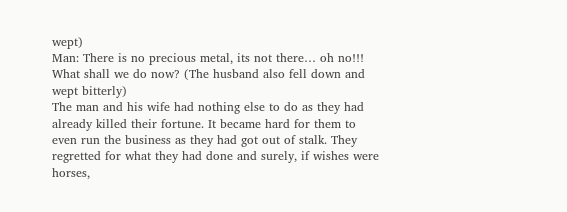wept)
Man: There is no precious metal, its not there… oh no!!! What shall we do now? (The husband also fell down and wept bitterly)
The man and his wife had nothing else to do as they had already killed their fortune. It became hard for them to even run the business as they had got out of stalk. They regretted for what they had done and surely, if wishes were horses,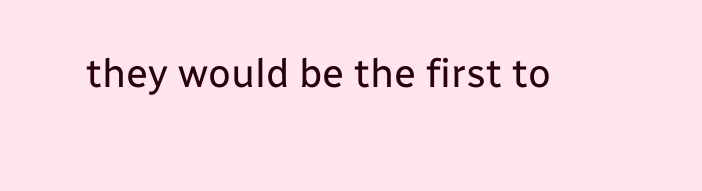they would be the first to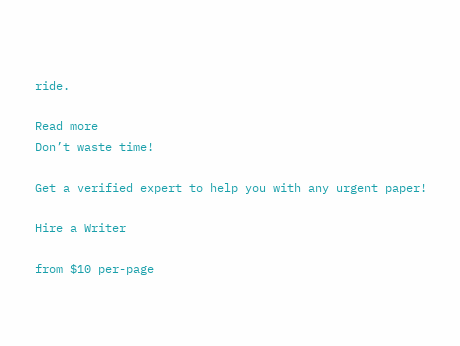ride.

Read more
Don’t waste time!

Get a verified expert to help you with any urgent paper!

Hire a Writer

from $10 per-page